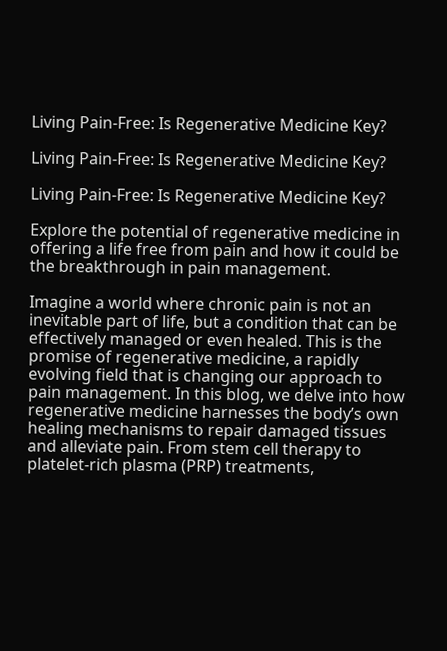Living Pain-Free: Is Regenerative Medicine Key?

Living Pain-Free: Is Regenerative Medicine Key?

Living Pain-Free: Is Regenerative Medicine Key?

Explore the potential of regenerative medicine in offering a life free from pain and how it could be the breakthrough in pain management.

Imagine a world where chronic pain is not an inevitable part of life, but a condition that can be effectively managed or even healed. This is the promise of regenerative medicine, a rapidly evolving field that is changing our approach to pain management. In this blog, we delve into how regenerative medicine harnesses the body’s own healing mechanisms to repair damaged tissues and alleviate pain. From stem cell therapy to platelet-rich plasma (PRP) treatments,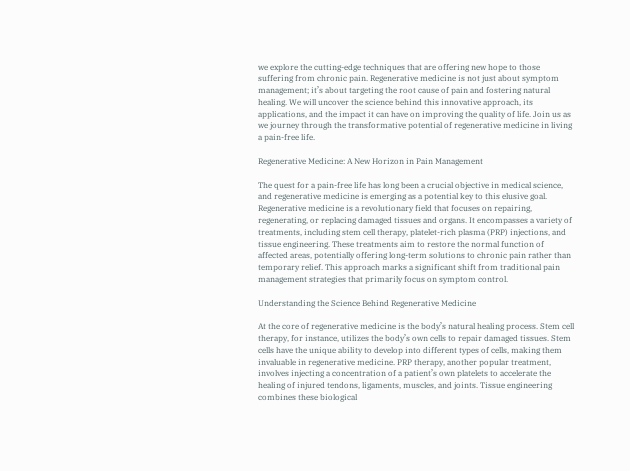we explore the cutting-edge techniques that are offering new hope to those suffering from chronic pain. Regenerative medicine is not just about symptom management; it’s about targeting the root cause of pain and fostering natural healing. We will uncover the science behind this innovative approach, its applications, and the impact it can have on improving the quality of life. Join us as we journey through the transformative potential of regenerative medicine in living a pain-free life.

Regenerative Medicine: A New Horizon in Pain Management

The quest for a pain-free life has long been a crucial objective in medical science, and regenerative medicine is emerging as a potential key to this elusive goal. Regenerative medicine is a revolutionary field that focuses on repairing, regenerating, or replacing damaged tissues and organs. It encompasses a variety of treatments, including stem cell therapy, platelet-rich plasma (PRP) injections, and tissue engineering. These treatments aim to restore the normal function of affected areas, potentially offering long-term solutions to chronic pain rather than temporary relief. This approach marks a significant shift from traditional pain management strategies that primarily focus on symptom control.

Understanding the Science Behind Regenerative Medicine

At the core of regenerative medicine is the body’s natural healing process. Stem cell therapy, for instance, utilizes the body’s own cells to repair damaged tissues. Stem cells have the unique ability to develop into different types of cells, making them invaluable in regenerative medicine. PRP therapy, another popular treatment, involves injecting a concentration of a patient’s own platelets to accelerate the healing of injured tendons, ligaments, muscles, and joints. Tissue engineering combines these biological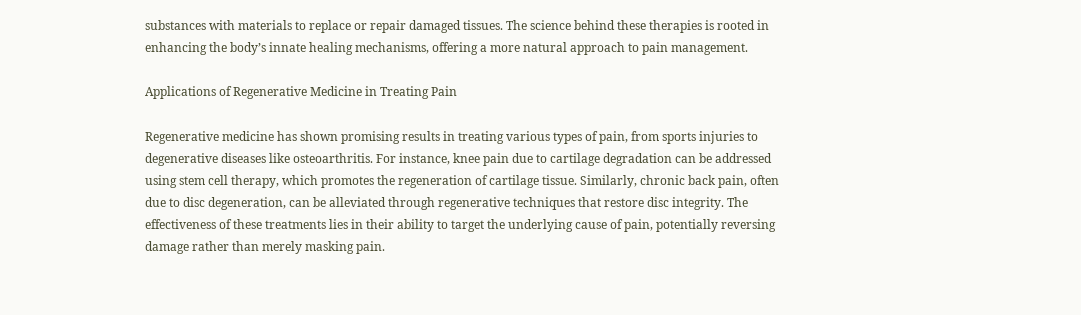substances with materials to replace or repair damaged tissues. The science behind these therapies is rooted in enhancing the body’s innate healing mechanisms, offering a more natural approach to pain management.

Applications of Regenerative Medicine in Treating Pain

Regenerative medicine has shown promising results in treating various types of pain, from sports injuries to degenerative diseases like osteoarthritis. For instance, knee pain due to cartilage degradation can be addressed using stem cell therapy, which promotes the regeneration of cartilage tissue. Similarly, chronic back pain, often due to disc degeneration, can be alleviated through regenerative techniques that restore disc integrity. The effectiveness of these treatments lies in their ability to target the underlying cause of pain, potentially reversing damage rather than merely masking pain.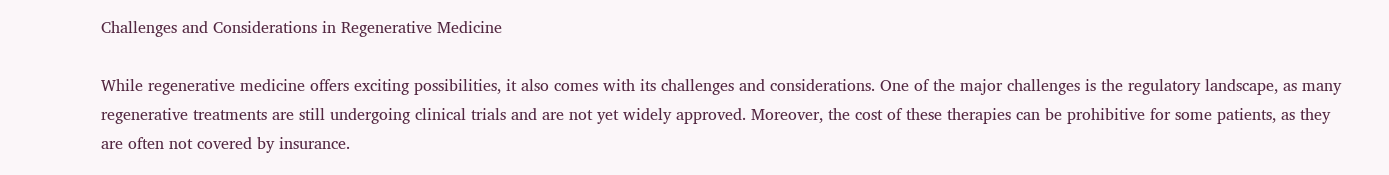Challenges and Considerations in Regenerative Medicine

While regenerative medicine offers exciting possibilities, it also comes with its challenges and considerations. One of the major challenges is the regulatory landscape, as many regenerative treatments are still undergoing clinical trials and are not yet widely approved. Moreover, the cost of these therapies can be prohibitive for some patients, as they are often not covered by insurance.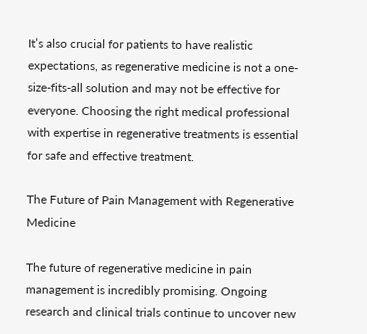It’s also crucial for patients to have realistic expectations, as regenerative medicine is not a one-size-fits-all solution and may not be effective for everyone. Choosing the right medical professional with expertise in regenerative treatments is essential for safe and effective treatment.

The Future of Pain Management with Regenerative Medicine

The future of regenerative medicine in pain management is incredibly promising. Ongoing research and clinical trials continue to uncover new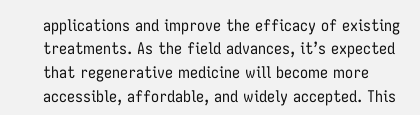applications and improve the efficacy of existing treatments. As the field advances, it’s expected that regenerative medicine will become more accessible, affordable, and widely accepted. This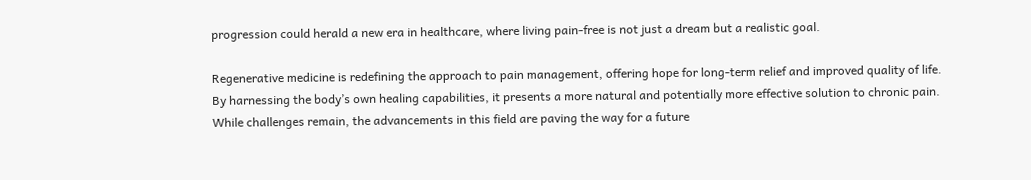progression could herald a new era in healthcare, where living pain-free is not just a dream but a realistic goal.

Regenerative medicine is redefining the approach to pain management, offering hope for long-term relief and improved quality of life. By harnessing the body’s own healing capabilities, it presents a more natural and potentially more effective solution to chronic pain. While challenges remain, the advancements in this field are paving the way for a future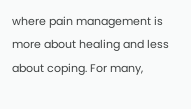where pain management is more about healing and less about coping. For many,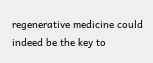regenerative medicine could indeed be the key to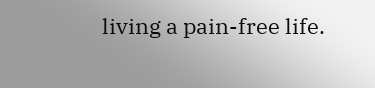living a pain-free life.